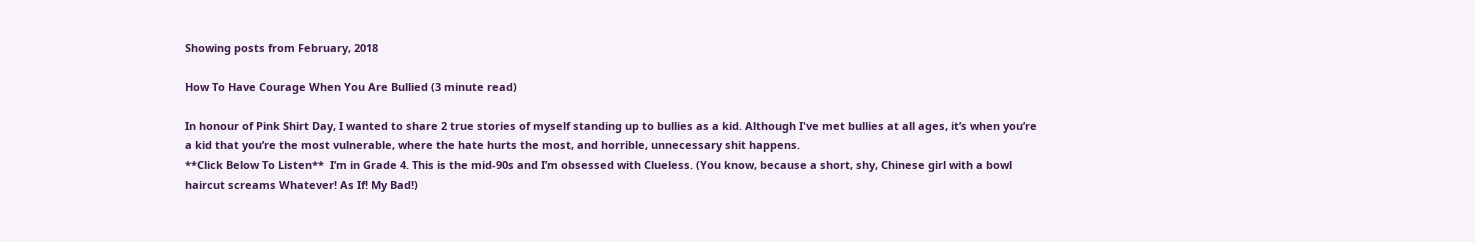Showing posts from February, 2018

How To Have Courage When You Are Bullied (3 minute read)

In honour of Pink Shirt Day, I wanted to share 2 true stories of myself standing up to bullies as a kid. Although I've met bullies at all ages, it’s when you’re a kid that you’re the most vulnerable, where the hate hurts the most, and horrible, unnecessary shit happens.
**Click Below To Listen**  I’m in Grade 4. This is the mid-90s and I’m obsessed with Clueless. (You know, because a short, shy, Chinese girl with a bowl haircut screams Whatever! As If! My Bad!)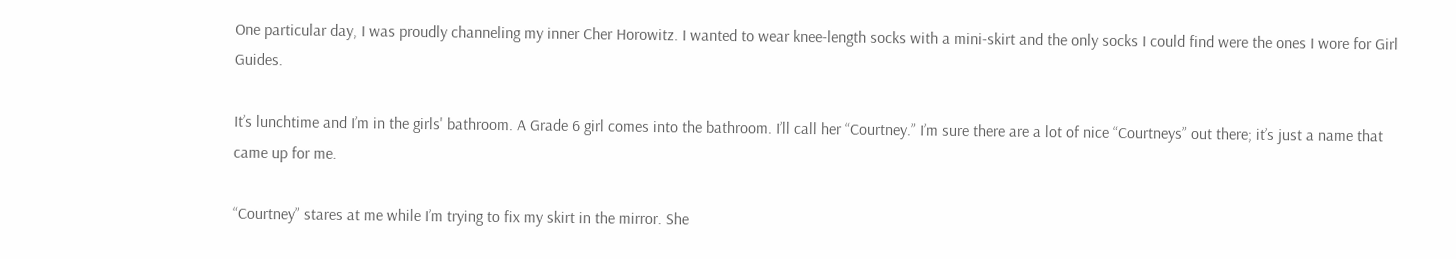One particular day, I was proudly channeling my inner Cher Horowitz. I wanted to wear knee-length socks with a mini-skirt and the only socks I could find were the ones I wore for Girl Guides.

It’s lunchtime and I’m in the girls' bathroom. A Grade 6 girl comes into the bathroom. I’ll call her “Courtney.” I’m sure there are a lot of nice “Courtneys” out there; it’s just a name that came up for me.

“Courtney” stares at me while I’m trying to fix my skirt in the mirror. She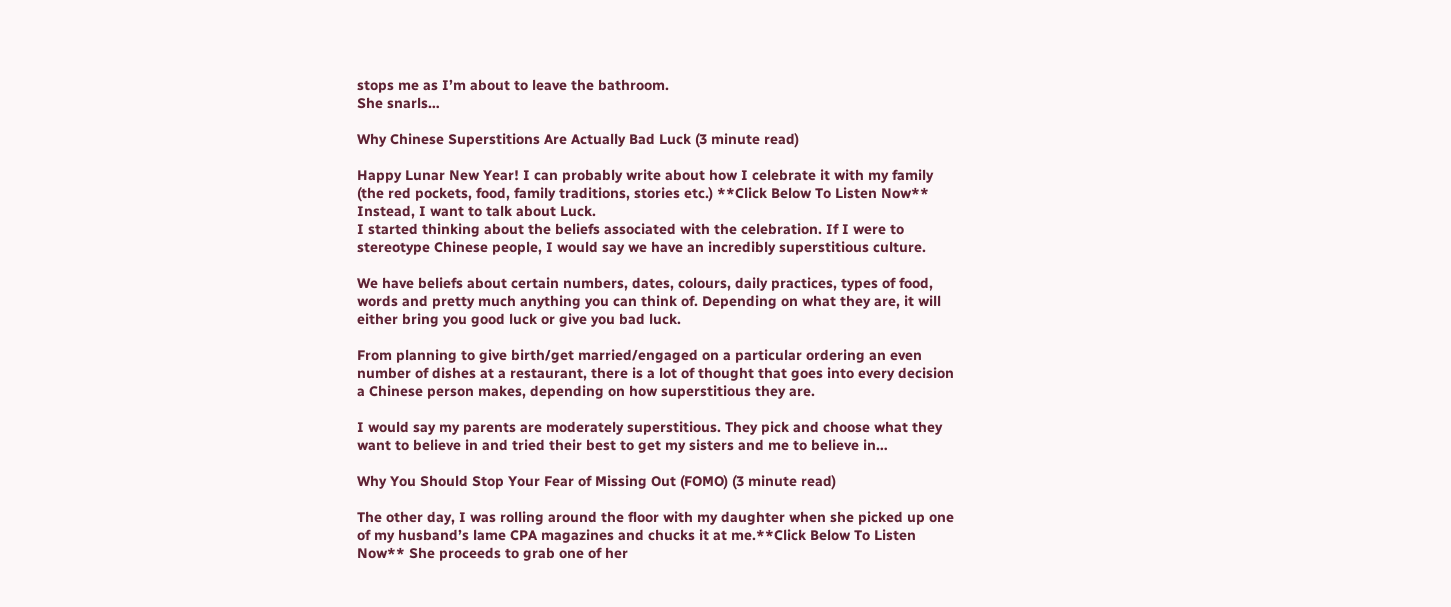stops me as I’m about to leave the bathroom.
She snarls…

Why Chinese Superstitions Are Actually Bad Luck (3 minute read)

Happy Lunar New Year! I can probably write about how I celebrate it with my family (the red pockets, food, family traditions, stories etc.) **Click Below To Listen Now** Instead, I want to talk about Luck.
I started thinking about the beliefs associated with the celebration. If I were to stereotype Chinese people, I would say we have an incredibly superstitious culture.

We have beliefs about certain numbers, dates, colours, daily practices, types of food, words and pretty much anything you can think of. Depending on what they are, it will either bring you good luck or give you bad luck.

From planning to give birth/get married/engaged on a particular ordering an even number of dishes at a restaurant, there is a lot of thought that goes into every decision a Chinese person makes, depending on how superstitious they are.

I would say my parents are moderately superstitious. They pick and choose what they want to believe in and tried their best to get my sisters and me to believe in…

Why You Should Stop Your Fear of Missing Out (FOMO) (3 minute read)

The other day, I was rolling around the floor with my daughter when she picked up one of my husband’s lame CPA magazines and chucks it at me.**Click Below To Listen Now** She proceeds to grab one of her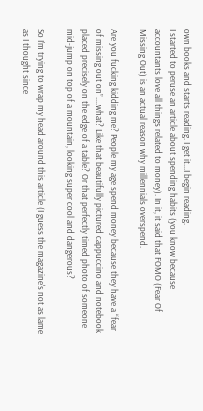own books and starts reading. I get it...I begin reading.
I started to peruse an article about spending habits (you know because accountants love all things related to money). In it, it said that FOMO (Fear Of Missing Out) is an actual reason why millennials overspend.

Are you fucking kidding me? People my age spend money because they have a “fear of missing out on”....what? Like that beautifully pictured cappuccino and notebook placed precisely on the edge of a table? Or that perfectly timed photo of someone mid-jump on top of a mountain, looking super cool and dangerous?

So I’m trying to wrap my head around this article (I guess the magazine's not as lame as I thought since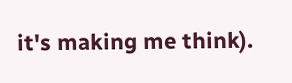it's making me think).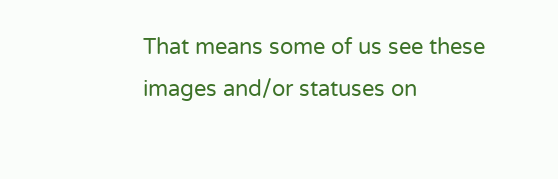That means some of us see these images and/or statuses on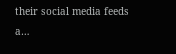their social media feeds a…